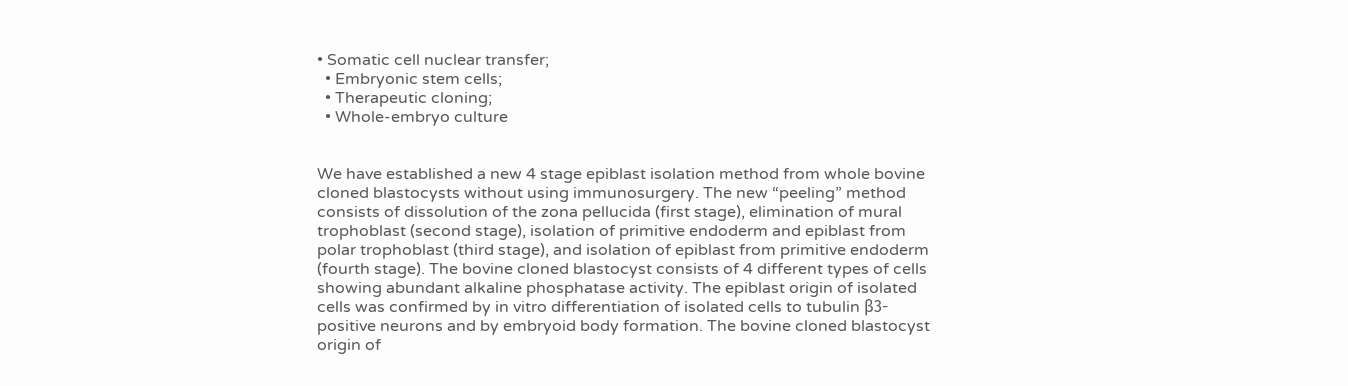• Somatic cell nuclear transfer;
  • Embryonic stem cells;
  • Therapeutic cloning;
  • Whole-embryo culture


We have established a new 4 stage epiblast isolation method from whole bovine cloned blastocysts without using immunosurgery. The new “peeling” method consists of dissolution of the zona pellucida (first stage), elimination of mural trophoblast (second stage), isolation of primitive endoderm and epiblast from polar trophoblast (third stage), and isolation of epiblast from primitive endoderm (fourth stage). The bovine cloned blastocyst consists of 4 different types of cells showing abundant alkaline phosphatase activity. The epiblast origin of isolated cells was confirmed by in vitro differentiation of isolated cells to tubulin β3-positive neurons and by embryoid body formation. The bovine cloned blastocyst origin of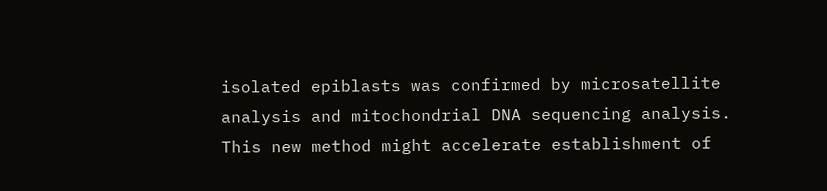isolated epiblasts was confirmed by microsatellite analysis and mitochondrial DNA sequencing analysis. This new method might accelerate establishment of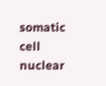somatic cell nuclear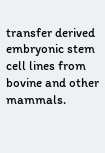transfer derived embryonic stem cell lines from bovine and other mammals.